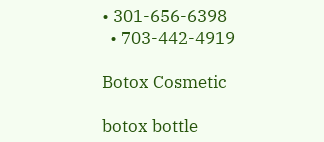• 301-656-6398
  • 703-442-4919

Botox Cosmetic

botox bottle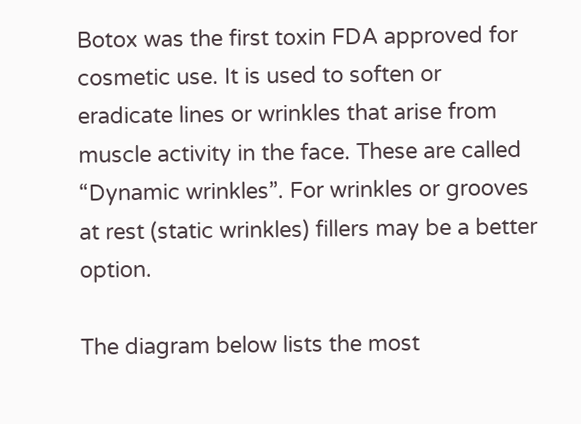Botox was the first toxin FDA approved for cosmetic use. It is used to soften or eradicate lines or wrinkles that arise from muscle activity in the face. These are called “Dynamic wrinkles”. For wrinkles or grooves at rest (static wrinkles) fillers may be a better option.

The diagram below lists the most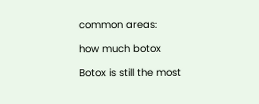common areas:

how much botox

Botox is still the most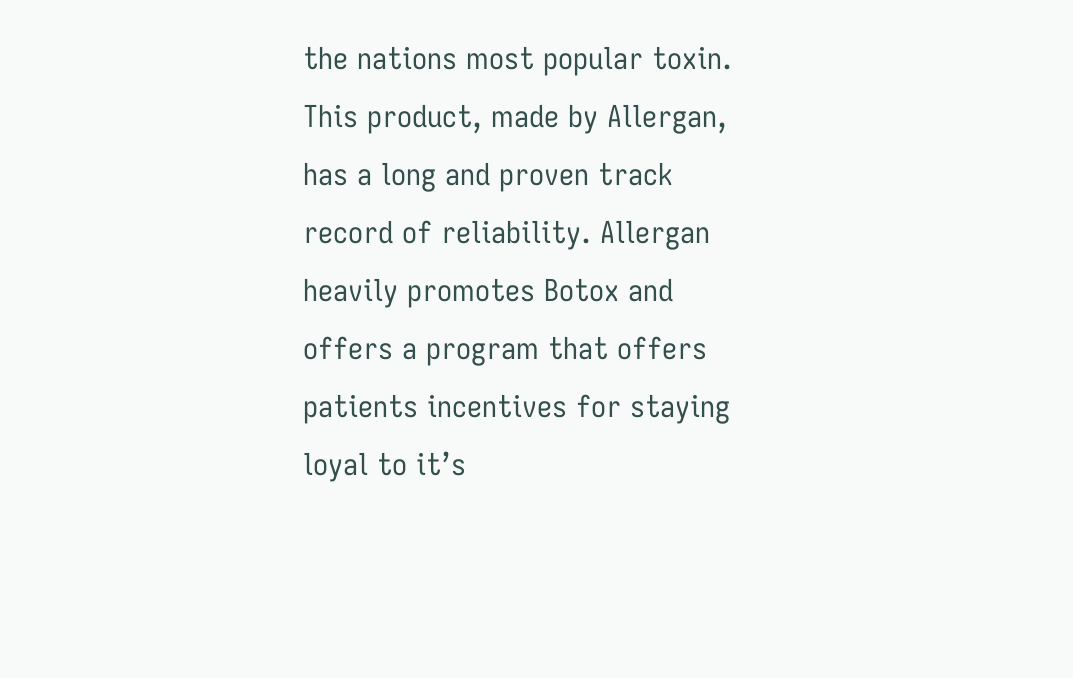the nations most popular toxin. This product, made by Allergan, has a long and proven track record of reliability. Allergan heavily promotes Botox and offers a program that offers patients incentives for staying loyal to it’s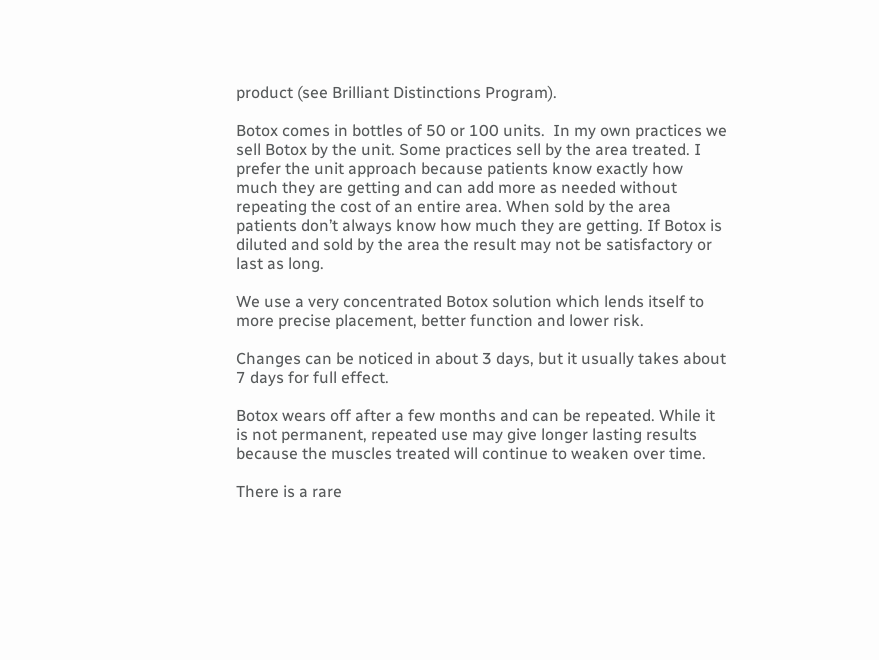product (see Brilliant Distinctions Program).

Botox comes in bottles of 50 or 100 units.  In my own practices we sell Botox by the unit. Some practices sell by the area treated. I prefer the unit approach because patients know exactly how much they are getting and can add more as needed without repeating the cost of an entire area. When sold by the area patients don’t always know how much they are getting. If Botox is diluted and sold by the area the result may not be satisfactory or last as long.

We use a very concentrated Botox solution which lends itself to more precise placement, better function and lower risk.

Changes can be noticed in about 3 days, but it usually takes about 7 days for full effect.

Botox wears off after a few months and can be repeated. While it is not permanent, repeated use may give longer lasting results because the muscles treated will continue to weaken over time.

There is a rare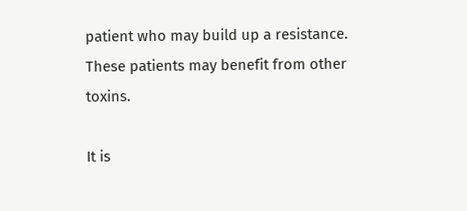patient who may build up a resistance.  These patients may benefit from other toxins.

It is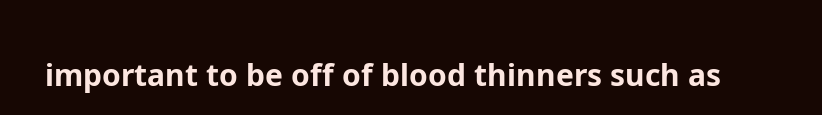important to be off of blood thinners such as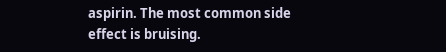aspirin. The most common side effect is bruising.